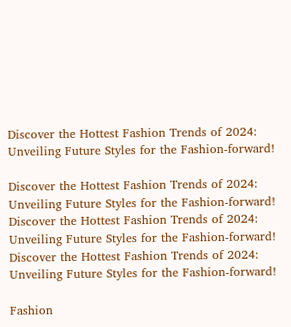Discover the Hottest Fashion Trends of 2024: Unveiling Future Styles for the Fashion-forward!

Discover the Hottest Fashion Trends of 2024: Unveiling Future Styles for the Fashion-forward!
Discover the Hottest Fashion Trends of 2024: Unveiling Future Styles for the Fashion-forward!
Discover the Hottest Fashion Trends of 2024: Unveiling Future Styles for the Fashion-forward!

Fashion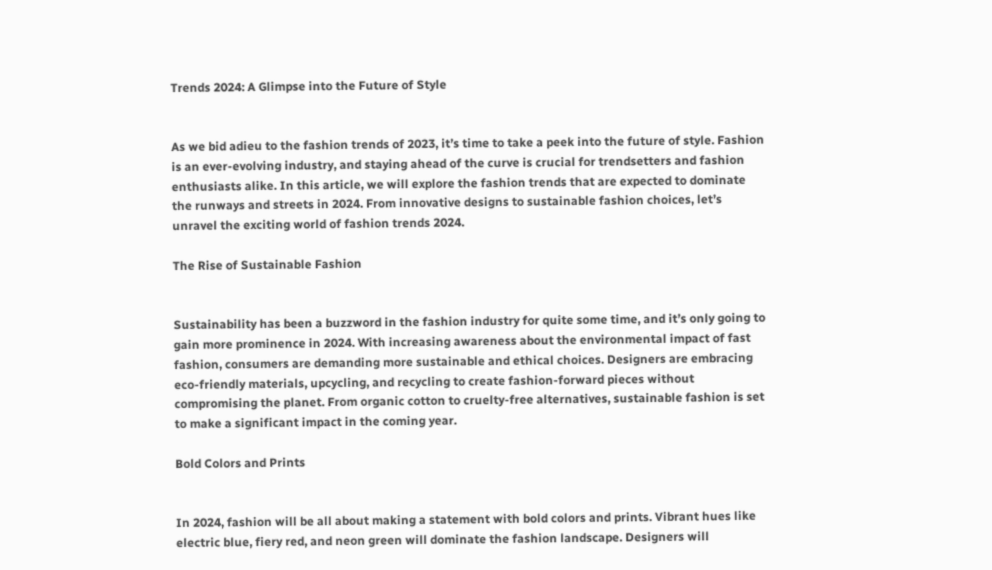Trends 2024: A Glimpse into the Future of Style


As we bid adieu to the fashion trends of 2023, it’s time to take a peek into the future of style. Fashion is an ever-evolving industry, and staying ahead of the curve is crucial for trendsetters and fashion enthusiasts alike. In this article, we will explore the fashion trends that are expected to dominate the runways and streets in 2024. From innovative designs to sustainable fashion choices, let’s unravel the exciting world of fashion trends 2024.

The Rise of Sustainable Fashion


Sustainability has been a buzzword in the fashion industry for quite some time, and it’s only going to gain more prominence in 2024. With increasing awareness about the environmental impact of fast fashion, consumers are demanding more sustainable and ethical choices. Designers are embracing eco-friendly materials, upcycling, and recycling to create fashion-forward pieces without compromising the planet. From organic cotton to cruelty-free alternatives, sustainable fashion is set to make a significant impact in the coming year.

Bold Colors and Prints


In 2024, fashion will be all about making a statement with bold colors and prints. Vibrant hues like electric blue, fiery red, and neon green will dominate the fashion landscape. Designers will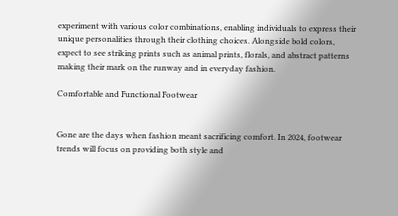experiment with various color combinations, enabling individuals to express their unique personalities through their clothing choices. Alongside bold colors, expect to see striking prints such as animal prints, florals, and abstract patterns making their mark on the runway and in everyday fashion.

Comfortable and Functional Footwear


Gone are the days when fashion meant sacrificing comfort. In 2024, footwear trends will focus on providing both style and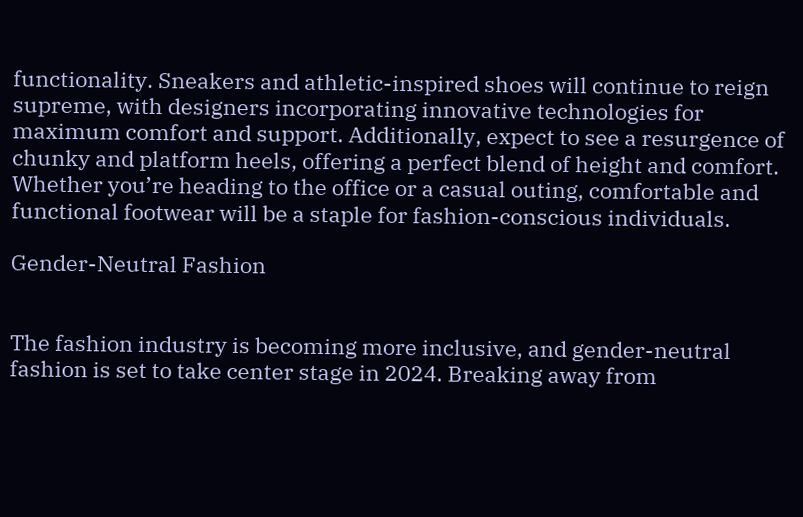functionality. Sneakers and athletic-inspired shoes will continue to reign supreme, with designers incorporating innovative technologies for maximum comfort and support. Additionally, expect to see a resurgence of chunky and platform heels, offering a perfect blend of height and comfort. Whether you’re heading to the office or a casual outing, comfortable and functional footwear will be a staple for fashion-conscious individuals.

Gender-Neutral Fashion


The fashion industry is becoming more inclusive, and gender-neutral fashion is set to take center stage in 2024. Breaking away from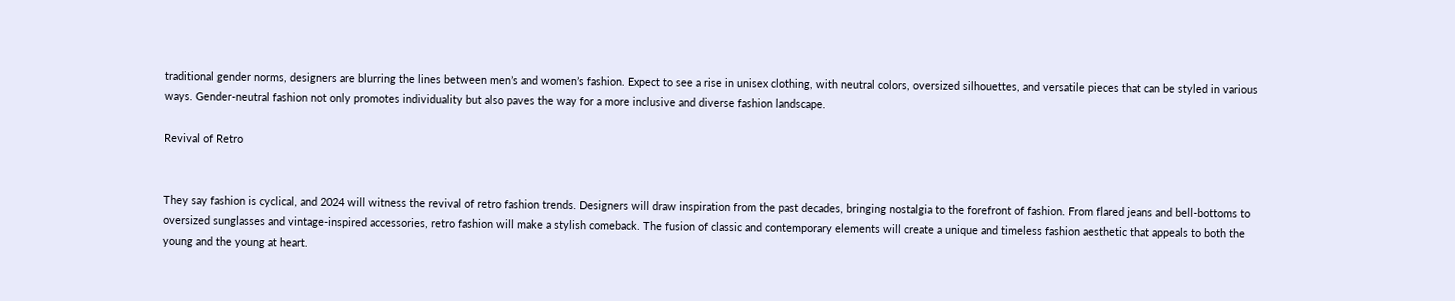traditional gender norms, designers are blurring the lines between men’s and women’s fashion. Expect to see a rise in unisex clothing, with neutral colors, oversized silhouettes, and versatile pieces that can be styled in various ways. Gender-neutral fashion not only promotes individuality but also paves the way for a more inclusive and diverse fashion landscape.

Revival of Retro


They say fashion is cyclical, and 2024 will witness the revival of retro fashion trends. Designers will draw inspiration from the past decades, bringing nostalgia to the forefront of fashion. From flared jeans and bell-bottoms to oversized sunglasses and vintage-inspired accessories, retro fashion will make a stylish comeback. The fusion of classic and contemporary elements will create a unique and timeless fashion aesthetic that appeals to both the young and the young at heart.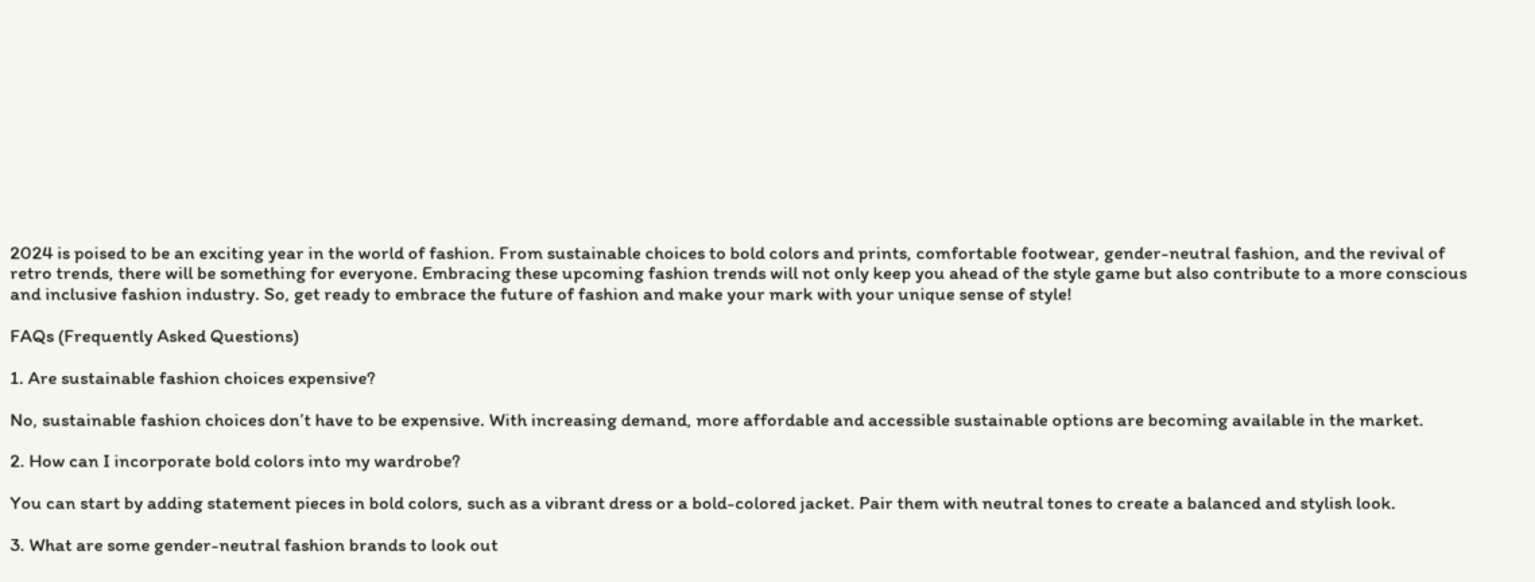2024 is poised to be an exciting year in the world of fashion. From sustainable choices to bold colors and prints, comfortable footwear, gender-neutral fashion, and the revival of retro trends, there will be something for everyone. Embracing these upcoming fashion trends will not only keep you ahead of the style game but also contribute to a more conscious and inclusive fashion industry. So, get ready to embrace the future of fashion and make your mark with your unique sense of style!

FAQs (Frequently Asked Questions)

1. Are sustainable fashion choices expensive?

No, sustainable fashion choices don’t have to be expensive. With increasing demand, more affordable and accessible sustainable options are becoming available in the market.

2. How can I incorporate bold colors into my wardrobe?

You can start by adding statement pieces in bold colors, such as a vibrant dress or a bold-colored jacket. Pair them with neutral tones to create a balanced and stylish look.

3. What are some gender-neutral fashion brands to look out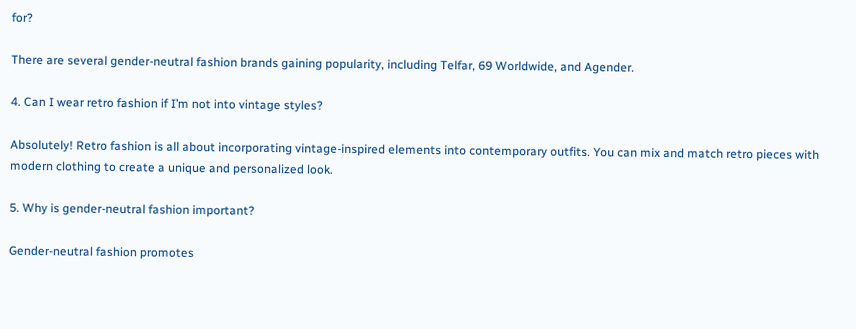for?

There are several gender-neutral fashion brands gaining popularity, including Telfar, 69 Worldwide, and Agender.

4. Can I wear retro fashion if I’m not into vintage styles?

Absolutely! Retro fashion is all about incorporating vintage-inspired elements into contemporary outfits. You can mix and match retro pieces with modern clothing to create a unique and personalized look.

5. Why is gender-neutral fashion important?

Gender-neutral fashion promotes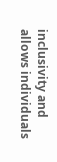inclusivity and allows individuals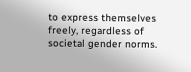to express themselves freely, regardless of societal gender norms.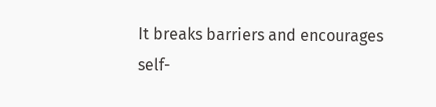It breaks barriers and encourages self-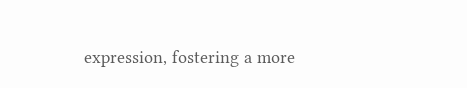expression, fostering a more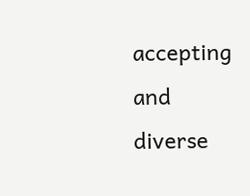accepting and diverse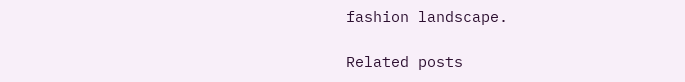fashion landscape.

Related posts